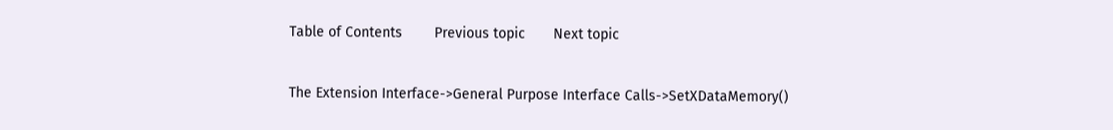Table of Contents        Previous topic       Next topic

The Extension Interface->General Purpose Interface Calls->SetXDataMemory()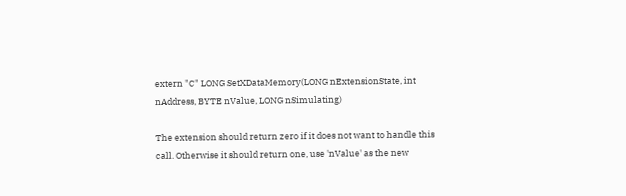extern "C" LONG SetXDataMemory(LONG nExtensionState, int nAddress, BYTE nValue, LONG nSimulating)

The extension should return zero if it does not want to handle this call. Otherwise it should return one, use 'nValue' as the new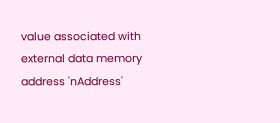value associated with external data memory address 'nAddress'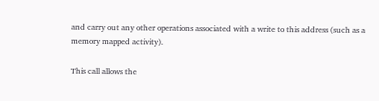and carry out any other operations associated with a write to this address (such as a memory mapped activity).

This call allows the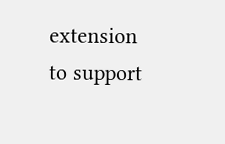extension to support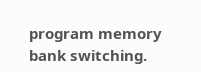program memory bank switching.